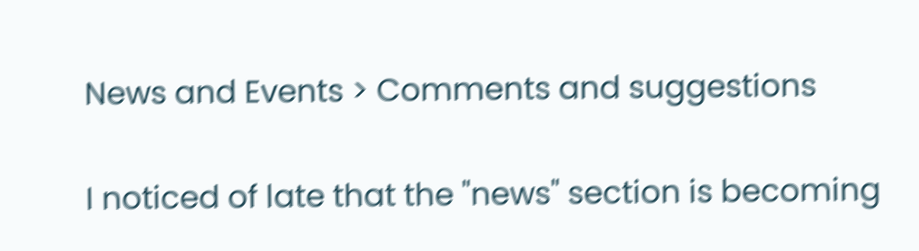News and Events > Comments and suggestions

I noticed of late that the "news" section is becoming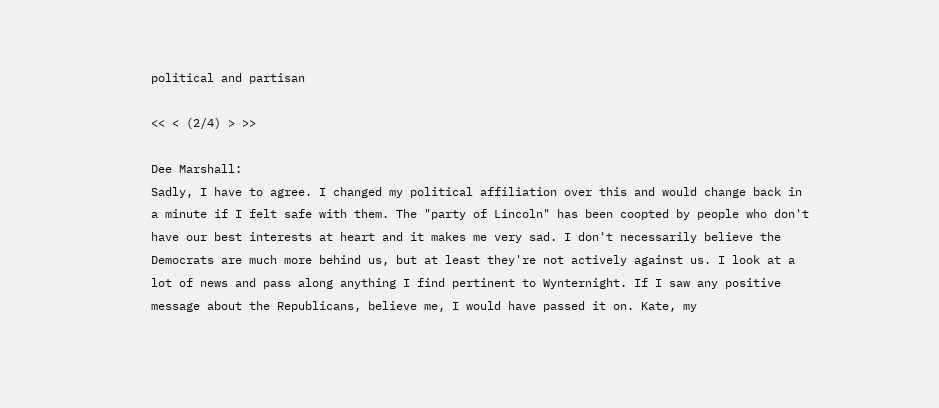political and partisan

<< < (2/4) > >>

Dee Marshall:
Sadly, I have to agree. I changed my political affiliation over this and would change back in a minute if I felt safe with them. The "party of Lincoln" has been coopted by people who don't have our best interests at heart and it makes me very sad. I don't necessarily believe the Democrats are much more behind us, but at least they're not actively against us. I look at a lot of news and pass along anything I find pertinent to Wynternight. If I saw any positive message about the Republicans, believe me, I would have passed it on. Kate, my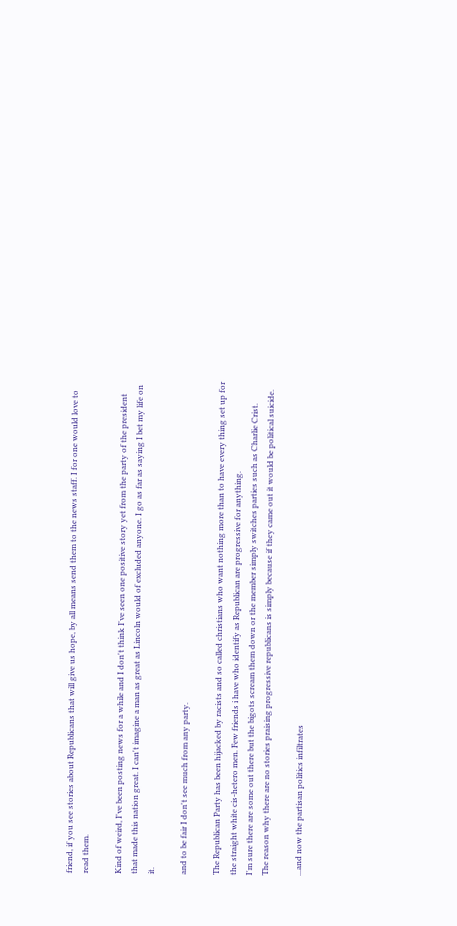friend, if you see stories about Republicans that will give us hope, by all means send them to the news staff. I for one would love to read them.

Kind of weird, I've been posting news for a while and I don't think I've seen one positive story yet from the party of the president that made this nation great. I can't imagine a man as great as Lincoln would of excluded anyone. I go as far as saying I bet my life on it.

and to be fair I don't see much from any party.

The Republican Party has been hijacked by racists and so called christians who want nothing more than to have every thing set up for the straight white cis-hetero men. Few friends i have who identify as Republican are progressive for anything.
I'm sure there are some out there but the bigots scream them down or the member simply switches parties such as Charlie Crist.
The reason why there are no stories praising progressive republicans is simply because if they came out it would be political suicide.

...and now the partisan politics infiltrates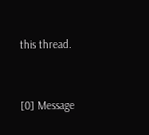this thread.


[0] Message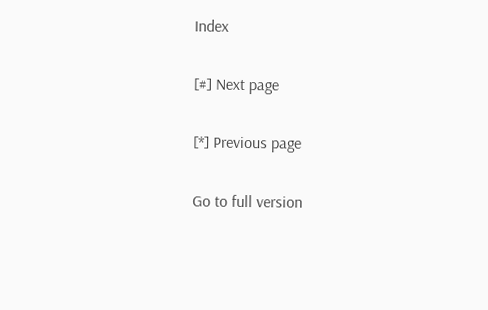Index

[#] Next page

[*] Previous page

Go to full version